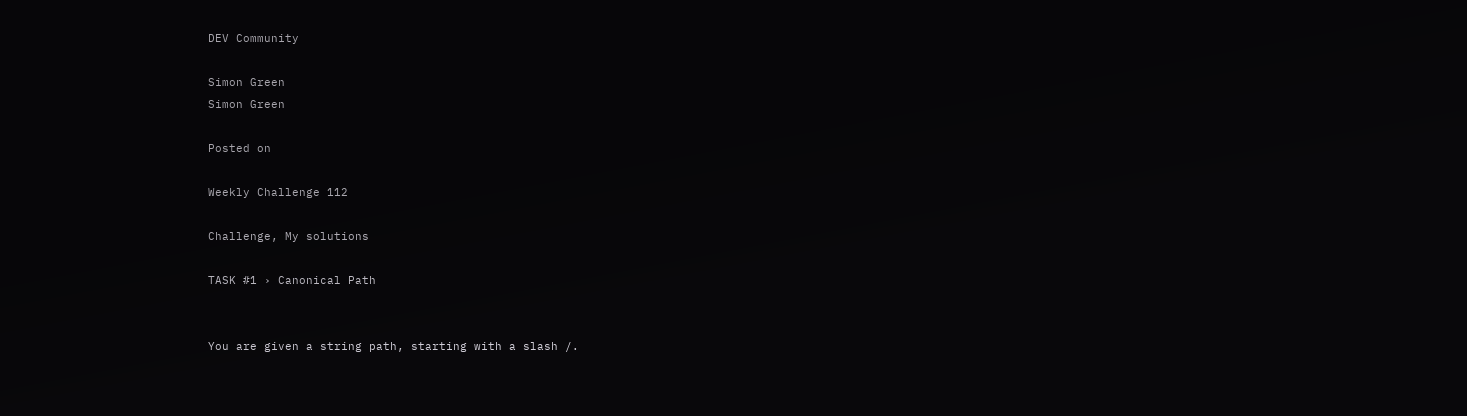DEV Community

Simon Green
Simon Green

Posted on

Weekly Challenge 112

Challenge, My solutions

TASK #1 › Canonical Path


You are given a string path, starting with a slash /.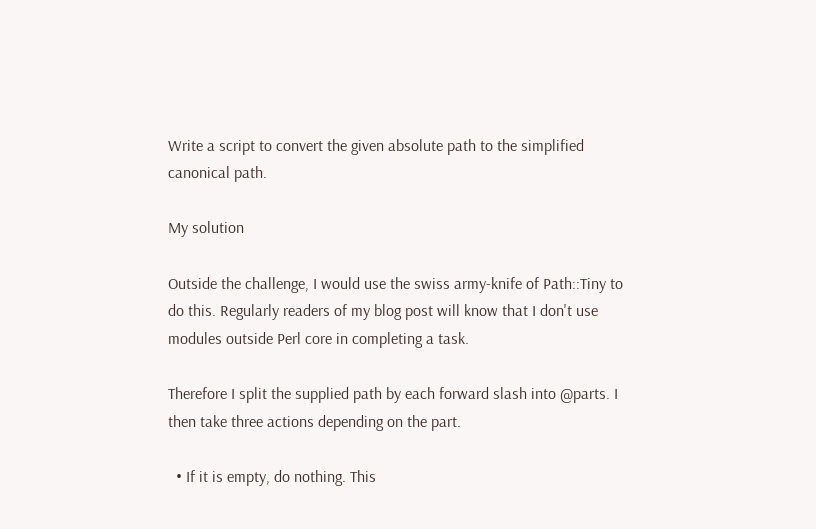Write a script to convert the given absolute path to the simplified canonical path.

My solution

Outside the challenge, I would use the swiss army-knife of Path::Tiny to do this. Regularly readers of my blog post will know that I don't use modules outside Perl core in completing a task.

Therefore I split the supplied path by each forward slash into @parts. I then take three actions depending on the part.

  • If it is empty, do nothing. This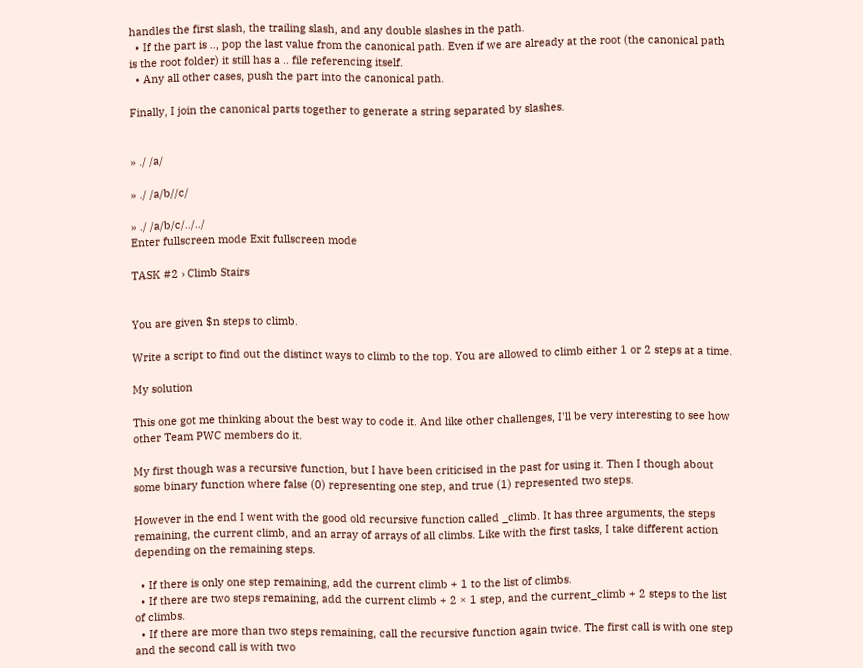handles the first slash, the trailing slash, and any double slashes in the path.
  • If the part is .., pop the last value from the canonical path. Even if we are already at the root (the canonical path is the root folder) it still has a .. file referencing itself.
  • Any all other cases, push the part into the canonical path.

Finally, I join the canonical parts together to generate a string separated by slashes.


» ./ /a/

» ./ /a/b//c/

» ./ /a/b/c/../../
Enter fullscreen mode Exit fullscreen mode

TASK #2 › Climb Stairs


You are given $n steps to climb.

Write a script to find out the distinct ways to climb to the top. You are allowed to climb either 1 or 2 steps at a time.

My solution

This one got me thinking about the best way to code it. And like other challenges, I'll be very interesting to see how other Team PWC members do it.

My first though was a recursive function, but I have been criticised in the past for using it. Then I though about some binary function where false (0) representing one step, and true (1) represented two steps.

However in the end I went with the good old recursive function called _climb. It has three arguments, the steps remaining, the current climb, and an array of arrays of all climbs. Like with the first tasks, I take different action depending on the remaining steps.

  • If there is only one step remaining, add the current climb + 1 to the list of climbs.
  • If there are two steps remaining, add the current climb + 2 × 1 step, and the current_climb + 2 steps to the list of climbs.
  • If there are more than two steps remaining, call the recursive function again twice. The first call is with one step and the second call is with two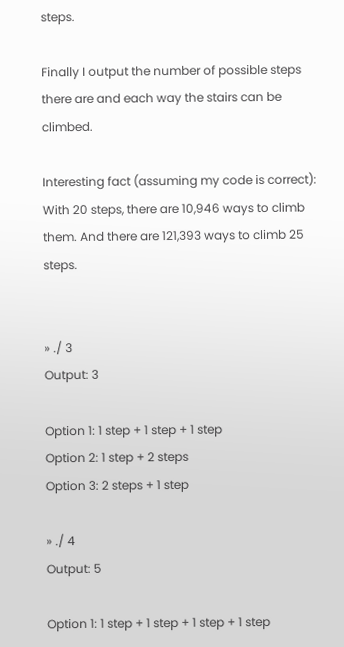steps.

Finally I output the number of possible steps there are and each way the stairs can be climbed.

Interesting fact (assuming my code is correct): With 20 steps, there are 10,946 ways to climb them. And there are 121,393 ways to climb 25 steps.


» ./ 3
Output: 3

Option 1: 1 step + 1 step + 1 step
Option 2: 1 step + 2 steps
Option 3: 2 steps + 1 step

» ./ 4
Output: 5

Option 1: 1 step + 1 step + 1 step + 1 step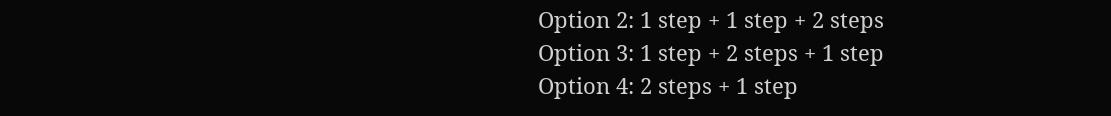Option 2: 1 step + 1 step + 2 steps
Option 3: 1 step + 2 steps + 1 step
Option 4: 2 steps + 1 step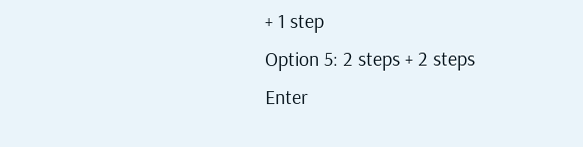+ 1 step
Option 5: 2 steps + 2 steps
Enter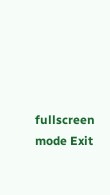fullscreen mode Exit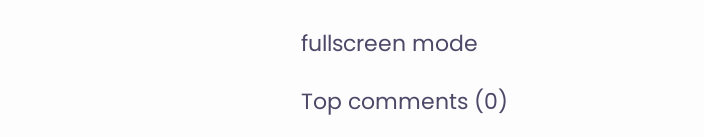fullscreen mode

Top comments (0)